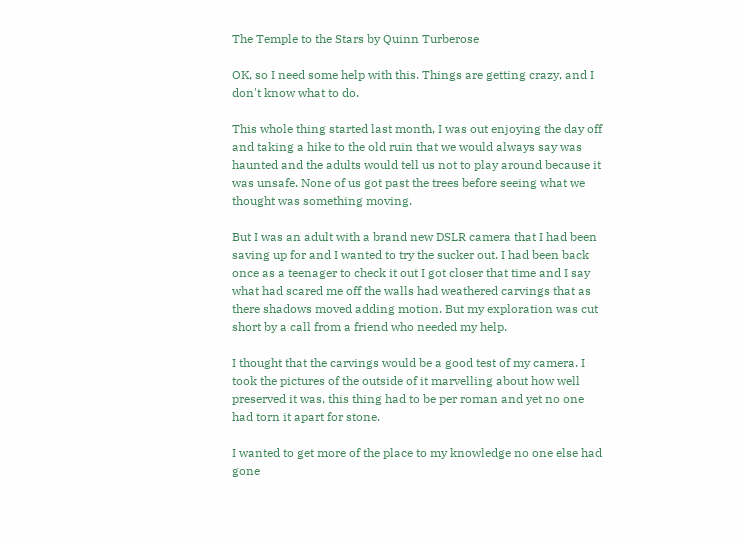The Temple to the Stars by Quinn Turberose

OK, so I need some help with this. Things are getting crazy, and I don't know what to do.

This whole thing started last month, I was out enjoying the day off and taking a hike to the old ruin that we would always say was haunted and the adults would tell us not to play around because it was unsafe. None of us got past the trees before seeing what we thought was something moving.

But I was an adult with a brand new DSLR camera that I had been saving up for and I wanted to try the sucker out. I had been back once as a teenager to check it out I got closer that time and I say what had scared me off the walls had weathered carvings that as there shadows moved adding motion. But my exploration was cut short by a call from a friend who needed my help.

I thought that the carvings would be a good test of my camera. I took the pictures of the outside of it marvelling about how well preserved it was, this thing had to be per roman and yet no one had torn it apart for stone.

I wanted to get more of the place to my knowledge no one else had gone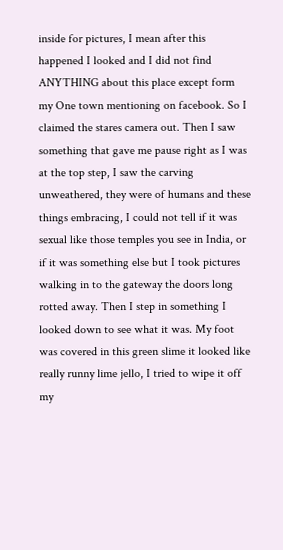inside for pictures, I mean after this happened I looked and I did not find ANYTHING about this place except form my One town mentioning on facebook. So I claimed the stares camera out. Then I saw something that gave me pause right as I was at the top step, I saw the carving unweathered, they were of humans and these things embracing, I could not tell if it was sexual like those temples you see in India, or if it was something else but I took pictures walking in to the gateway the doors long rotted away. Then I step in something I looked down to see what it was. My foot was covered in this green slime it looked like really runny lime jello, I tried to wipe it off my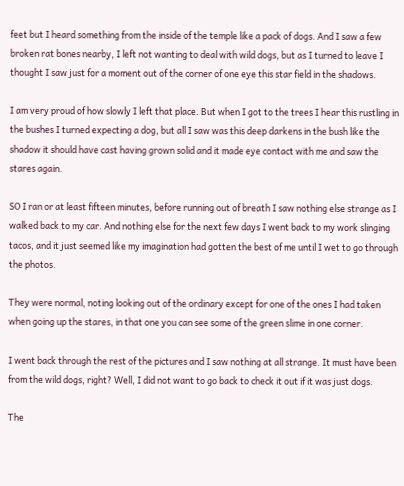feet but I heard something from the inside of the temple like a pack of dogs. And I saw a few broken rat bones nearby, I left not wanting to deal with wild dogs, but as I turned to leave I thought I saw just for a moment out of the corner of one eye this star field in the shadows.

I am very proud of how slowly I left that place. But when I got to the trees I hear this rustling in the bushes I turned expecting a dog, but all I saw was this deep darkens in the bush like the shadow it should have cast having grown solid and it made eye contact with me and saw the stares again.

SO I ran or at least fifteen minutes, before running out of breath I saw nothing else strange as I walked back to my car. And nothing else for the next few days I went back to my work slinging tacos, and it just seemed like my imagination had gotten the best of me until I wet to go through the photos.

They were normal, noting looking out of the ordinary except for one of the ones I had taken when going up the stares, in that one you can see some of the green slime in one corner.

I went back through the rest of the pictures and I saw nothing at all strange. It must have been from the wild dogs, right? Well, I did not want to go back to check it out if it was just dogs.

The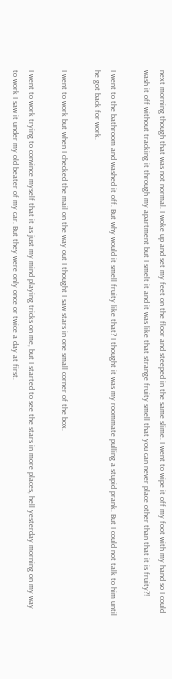next morning though that was not normal. I woke up and set my feet on the floor and steeped in the same slime. I went to wipe it off my foot with my hand so I could wash it off without tracking it through my apartment but I smelt it and it was like that strange fruity smell that you can never place other than that it is fruity?!

I went to the bathroom and washed it off. But why would it smell fruity like that? I thought it was my roommate pulling a stupid prank. But I could not talk to him until he got back for work.

I went to work but when I checked the mail on the way out I thought I saw stars in one small corner of the box.

I went to work trying to convince myself that it as just my mind playing tricks on me, but I started to see the stars in more places, hell yesterday morning on my way to work I saw it under my old beater of my car. But they were only once or twice a day at first.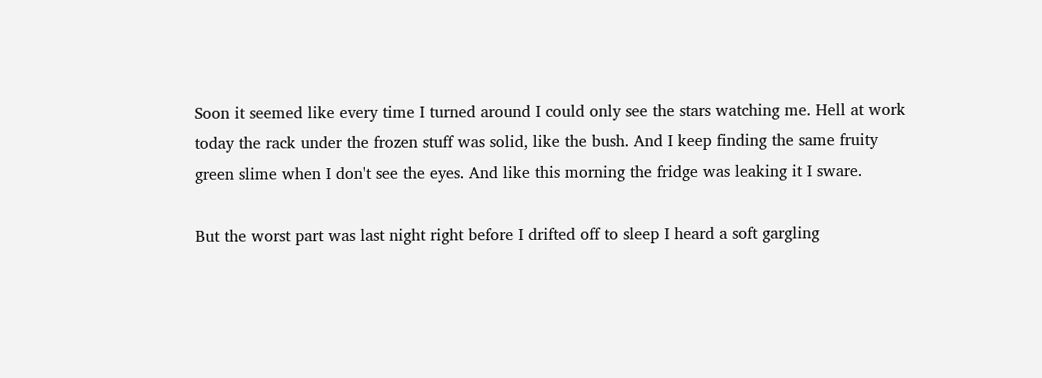Soon it seemed like every time I turned around I could only see the stars watching me. Hell at work today the rack under the frozen stuff was solid, like the bush. And I keep finding the same fruity green slime when I don't see the eyes. And like this morning the fridge was leaking it I sware.

But the worst part was last night right before I drifted off to sleep I heard a soft gargling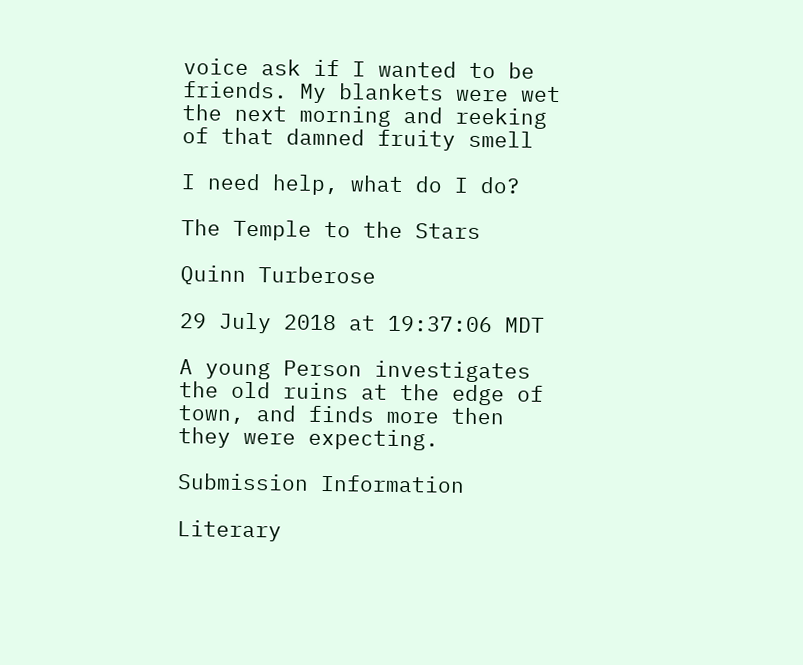voice ask if I wanted to be friends. My blankets were wet the next morning and reeking of that damned fruity smell

I need help, what do I do?

The Temple to the Stars

Quinn Turberose

29 July 2018 at 19:37:06 MDT

A young Person investigates the old ruins at the edge of town, and finds more then they were expecting.

Submission Information

Literary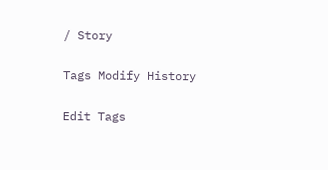/ Story

Tags Modify History

Edit Tags